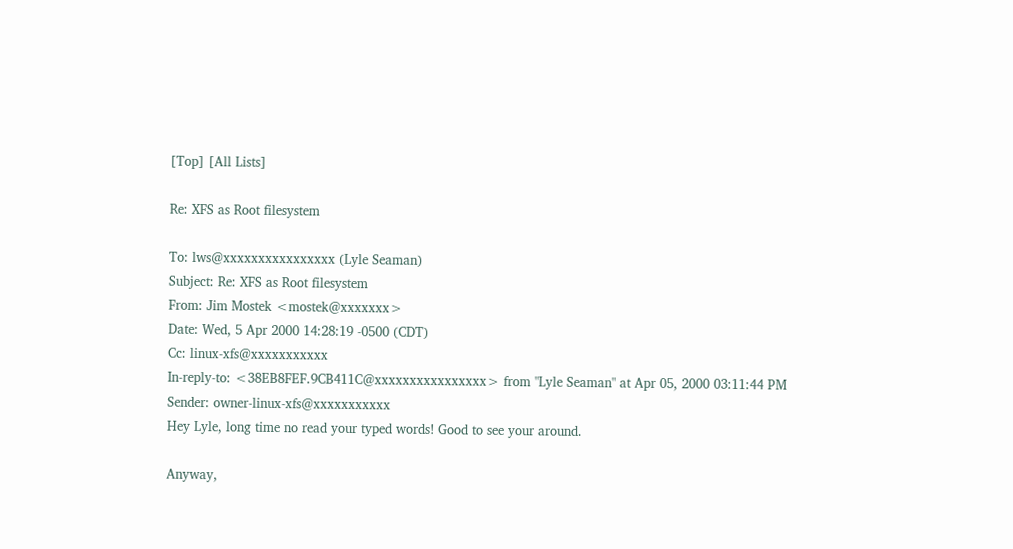[Top] [All Lists]

Re: XFS as Root filesystem

To: lws@xxxxxxxxxxxxxxxx (Lyle Seaman)
Subject: Re: XFS as Root filesystem
From: Jim Mostek <mostek@xxxxxxx>
Date: Wed, 5 Apr 2000 14:28:19 -0500 (CDT)
Cc: linux-xfs@xxxxxxxxxxx
In-reply-to: <38EB8FEF.9CB411C@xxxxxxxxxxxxxxxx> from "Lyle Seaman" at Apr 05, 2000 03:11:44 PM
Sender: owner-linux-xfs@xxxxxxxxxxx
Hey Lyle, long time no read your typed words! Good to see your around.

Anyway,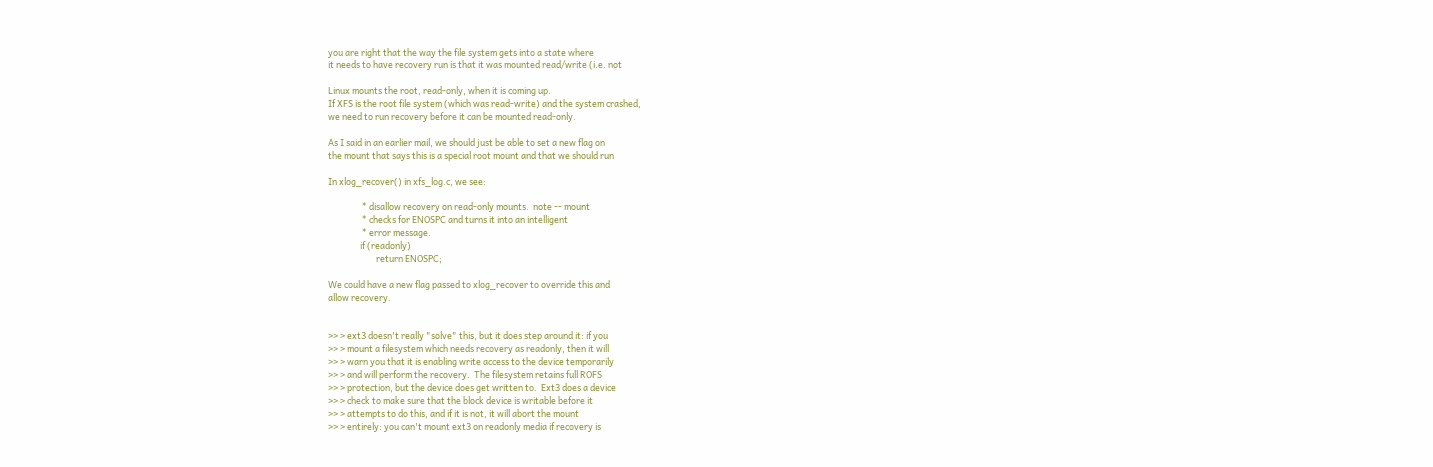you are right that the way the file system gets into a state where
it needs to have recovery run is that it was mounted read/write (i.e. not

Linux mounts the root, read-only, when it is coming up.
If XFS is the root file system (which was read-write) and the system crashed,
we need to run recovery before it can be mounted read-only.

As I said in an earlier mail, we should just be able to set a new flag on
the mount that says this is a special root mount and that we should run

In xlog_recover() in xfs_log.c, we see:

                 * disallow recovery on read-only mounts.  note -- mount
                 * checks for ENOSPC and turns it into an intelligent
                 * error message.
                if (readonly)
                        return ENOSPC;

We could have a new flag passed to xlog_recover to override this and
allow recovery.


>> > ext3 doesn't really "solve" this, but it does step around it: if you
>> > mount a filesystem which needs recovery as readonly, then it will
>> > warn you that it is enabling write access to the device temporarily
>> > and will perform the recovery.  The filesystem retains full ROFS
>> > protection, but the device does get written to.  Ext3 does a device
>> > check to make sure that the block device is writable before it
>> > attempts to do this, and if it is not, it will abort the mount
>> > entirely: you can't mount ext3 on readonly media if recovery is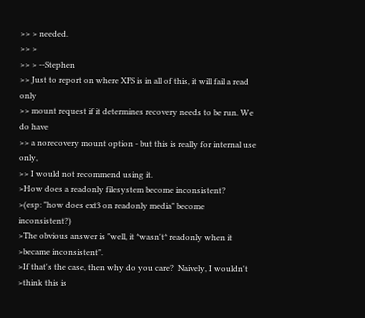>> > needed.
>> >
>> > --Stephen
>> Just to report on where XFS is in all of this, it will fail a read only
>> mount request if it determines recovery needs to be run. We do have
>> a norecovery mount option - but this is really for internal use only,
>> I would not recommend using it.
>How does a readonly filesystem become inconsistent?
>(esp: "how does ext3 on readonly media" become inconsistent?)
>The obvious answer is "well, it *wasn't* readonly when it
>became inconsistent".
>If that's the case, then why do you care?  Naively, I wouldn't
>think this is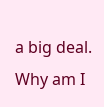a big deal.  Why am I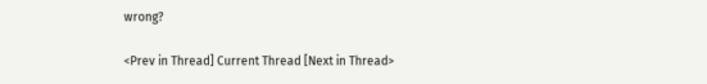wrong?

<Prev in Thread] Current Thread [Next in Thread>